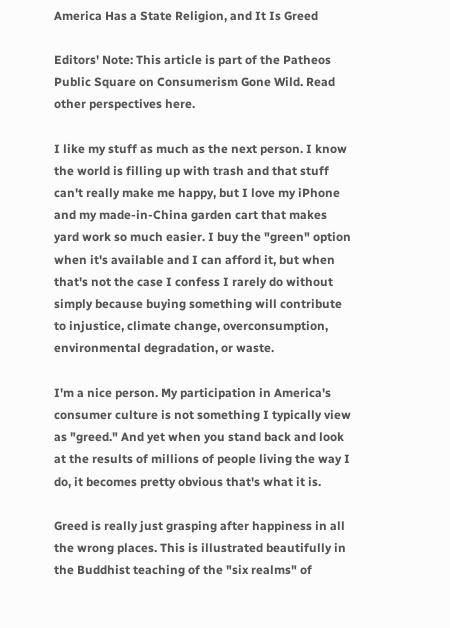America Has a State Religion, and It Is Greed

Editors' Note: This article is part of the Patheos Public Square on Consumerism Gone Wild. Read other perspectives here.

I like my stuff as much as the next person. I know the world is filling up with trash and that stuff can't really make me happy, but I love my iPhone and my made-in-China garden cart that makes yard work so much easier. I buy the "green" option when it's available and I can afford it, but when that's not the case I confess I rarely do without simply because buying something will contribute to injustice, climate change, overconsumption, environmental degradation, or waste.

I'm a nice person. My participation in America's consumer culture is not something I typically view as "greed." And yet when you stand back and look at the results of millions of people living the way I do, it becomes pretty obvious that's what it is.

Greed is really just grasping after happiness in all the wrong places. This is illustrated beautifully in the Buddhist teaching of the "six realms" of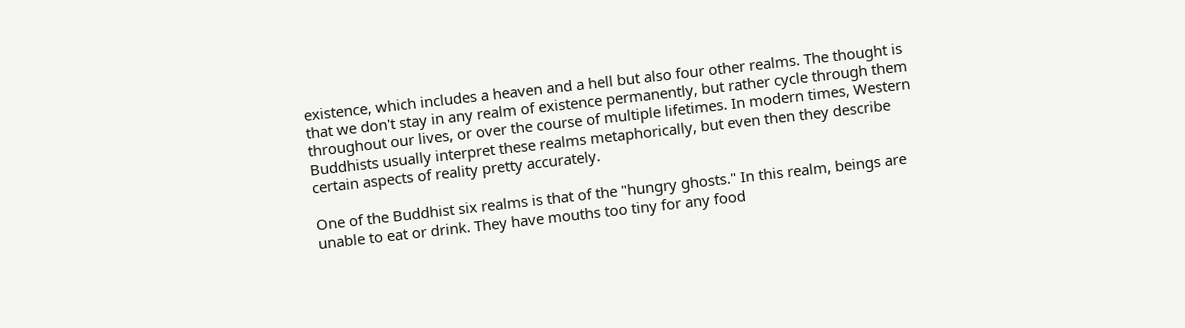existence, which includes a heaven and a hell but also four other realms. The thought is that we don't stay in any realm of existence permanently, but rather cycle through them throughout our lives, or over the course of multiple lifetimes. In modern times, Western Buddhists usually interpret these realms metaphorically, but even then they describe certain aspects of reality pretty accurately.

One of the Buddhist six realms is that of the "hungry ghosts." In this realm, beings are unable to eat or drink. They have mouths too tiny for any food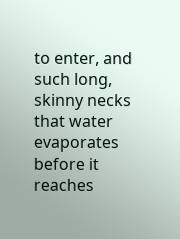to enter, and such long, skinny necks that water evaporates before it reaches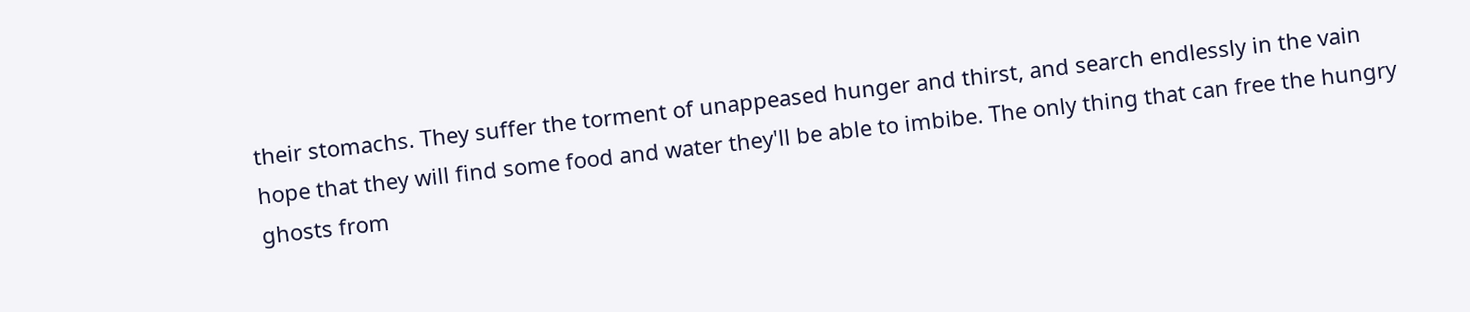their stomachs. They suffer the torment of unappeased hunger and thirst, and search endlessly in the vain hope that they will find some food and water they'll be able to imbibe. The only thing that can free the hungry ghosts from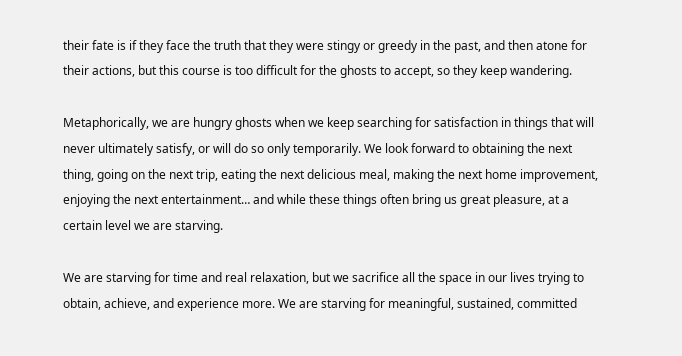their fate is if they face the truth that they were stingy or greedy in the past, and then atone for their actions, but this course is too difficult for the ghosts to accept, so they keep wandering.

Metaphorically, we are hungry ghosts when we keep searching for satisfaction in things that will never ultimately satisfy, or will do so only temporarily. We look forward to obtaining the next thing, going on the next trip, eating the next delicious meal, making the next home improvement, enjoying the next entertainment… and while these things often bring us great pleasure, at a certain level we are starving.

We are starving for time and real relaxation, but we sacrifice all the space in our lives trying to obtain, achieve, and experience more. We are starving for meaningful, sustained, committed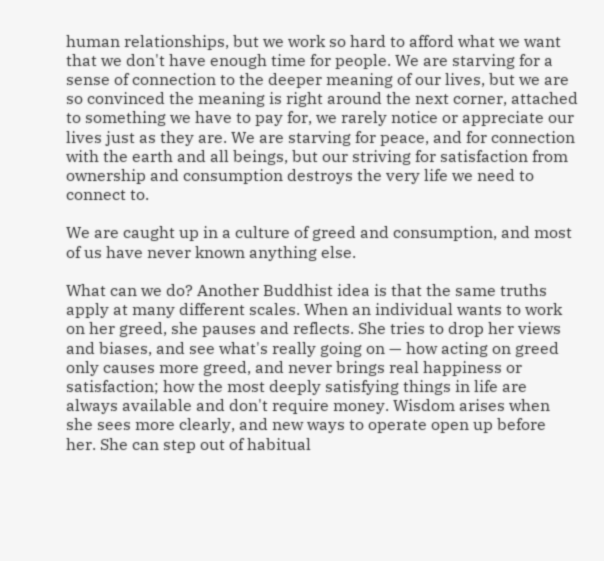human relationships, but we work so hard to afford what we want that we don't have enough time for people. We are starving for a sense of connection to the deeper meaning of our lives, but we are so convinced the meaning is right around the next corner, attached to something we have to pay for, we rarely notice or appreciate our lives just as they are. We are starving for peace, and for connection with the earth and all beings, but our striving for satisfaction from ownership and consumption destroys the very life we need to connect to.

We are caught up in a culture of greed and consumption, and most of us have never known anything else.

What can we do? Another Buddhist idea is that the same truths apply at many different scales. When an individual wants to work on her greed, she pauses and reflects. She tries to drop her views and biases, and see what's really going on — how acting on greed only causes more greed, and never brings real happiness or satisfaction; how the most deeply satisfying things in life are always available and don't require money. Wisdom arises when she sees more clearly, and new ways to operate open up before her. She can step out of habitual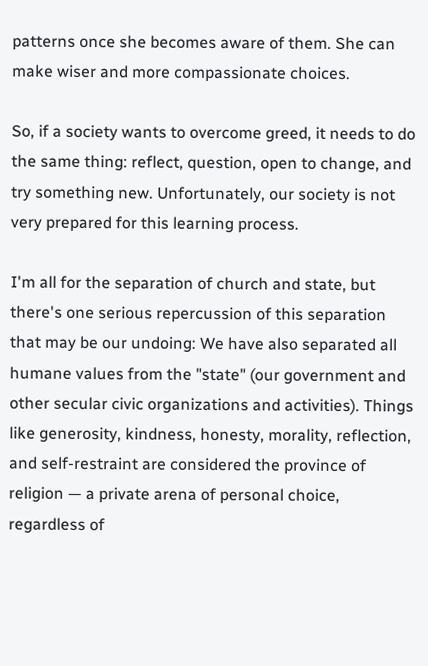patterns once she becomes aware of them. She can make wiser and more compassionate choices.

So, if a society wants to overcome greed, it needs to do the same thing: reflect, question, open to change, and try something new. Unfortunately, our society is not very prepared for this learning process.

I'm all for the separation of church and state, but there's one serious repercussion of this separation that may be our undoing: We have also separated all humane values from the "state" (our government and other secular civic organizations and activities). Things like generosity, kindness, honesty, morality, reflection, and self-restraint are considered the province of religion — a private arena of personal choice, regardless of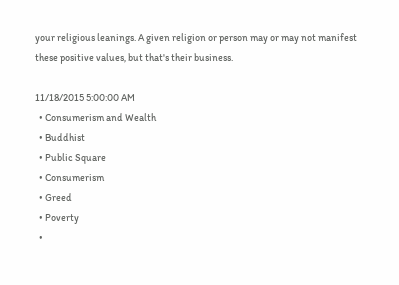your religious leanings. A given religion or person may or may not manifest these positive values, but that's their business.

11/18/2015 5:00:00 AM
  • Consumerism and Wealth
  • Buddhist
  • Public Square
  • Consumerism
  • Greed
  • Poverty
  •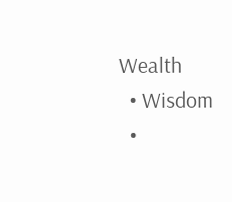Wealth
  • Wisdom
  •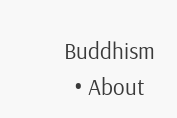Buddhism
  • About